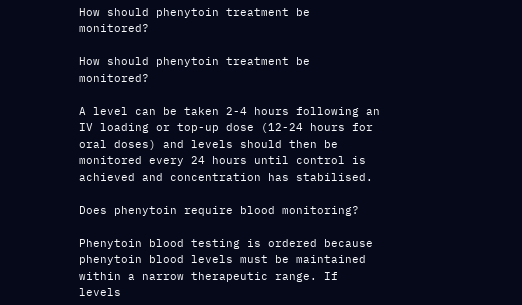How should phenytoin treatment be monitored?

How should phenytoin treatment be monitored?

A level can be taken 2-4 hours following an IV loading or top-up dose (12-24 hours for oral doses) and levels should then be monitored every 24 hours until control is achieved and concentration has stabilised.

Does phenytoin require blood monitoring?

Phenytoin blood testing is ordered because phenytoin blood levels must be maintained within a narrow therapeutic range. If levels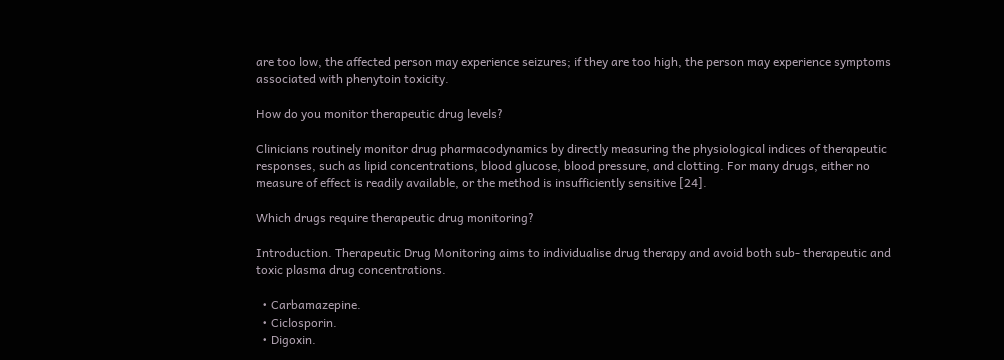are too low, the affected person may experience seizures; if they are too high, the person may experience symptoms associated with phenytoin toxicity.

How do you monitor therapeutic drug levels?

Clinicians routinely monitor drug pharmacodynamics by directly measuring the physiological indices of therapeutic responses, such as lipid concentrations, blood glucose, blood pressure, and clotting. For many drugs, either no measure of effect is readily available, or the method is insufficiently sensitive [24].

Which drugs require therapeutic drug monitoring?

Introduction. Therapeutic Drug Monitoring aims to individualise drug therapy and avoid both sub- therapeutic and toxic plasma drug concentrations.

  • Carbamazepine.
  • Ciclosporin.
  • Digoxin.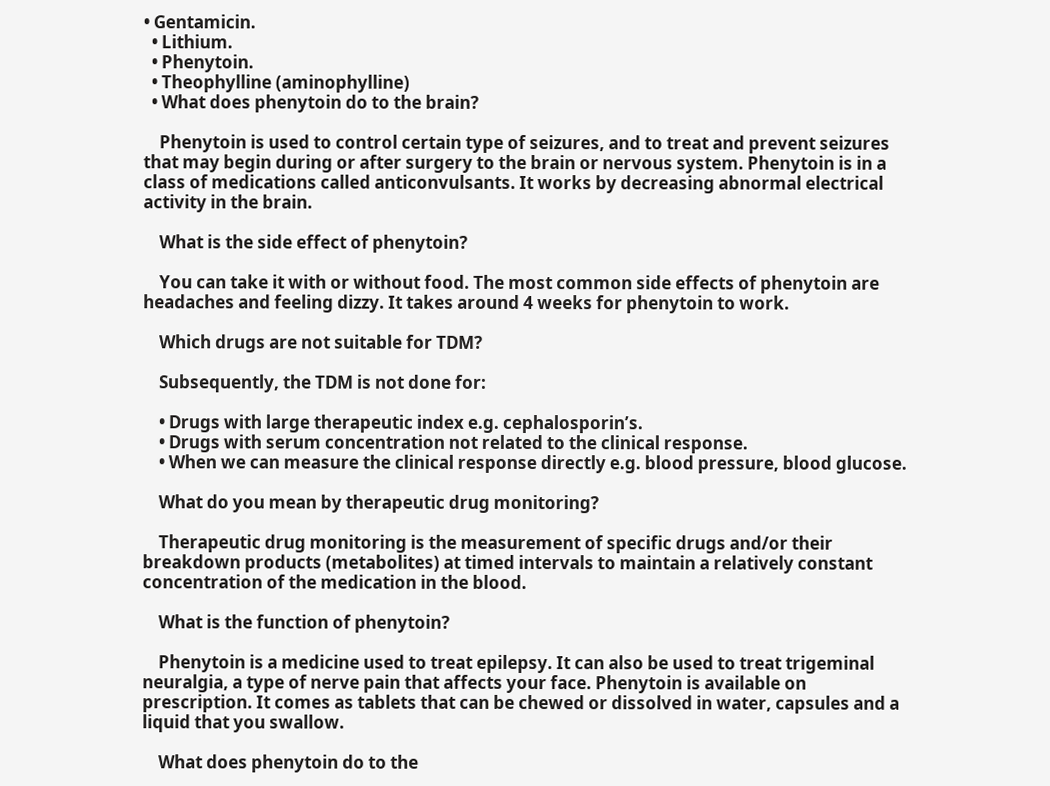• Gentamicin.
  • Lithium.
  • Phenytoin.
  • Theophylline (aminophylline)
  • What does phenytoin do to the brain?

    Phenytoin is used to control certain type of seizures, and to treat and prevent seizures that may begin during or after surgery to the brain or nervous system. Phenytoin is in a class of medications called anticonvulsants. It works by decreasing abnormal electrical activity in the brain.

    What is the side effect of phenytoin?

    You can take it with or without food. The most common side effects of phenytoin are headaches and feeling dizzy. It takes around 4 weeks for phenytoin to work.

    Which drugs are not suitable for TDM?

    Subsequently, the TDM is not done for:

    • Drugs with large therapeutic index e.g. cephalosporin’s.
    • Drugs with serum concentration not related to the clinical response.
    • When we can measure the clinical response directly e.g. blood pressure, blood glucose.

    What do you mean by therapeutic drug monitoring?

    Therapeutic drug monitoring is the measurement of specific drugs and/or their breakdown products (metabolites) at timed intervals to maintain a relatively constant concentration of the medication in the blood.

    What is the function of phenytoin?

    Phenytoin is a medicine used to treat epilepsy. It can also be used to treat trigeminal neuralgia, a type of nerve pain that affects your face. Phenytoin is available on prescription. It comes as tablets that can be chewed or dissolved in water, capsules and a liquid that you swallow.

    What does phenytoin do to the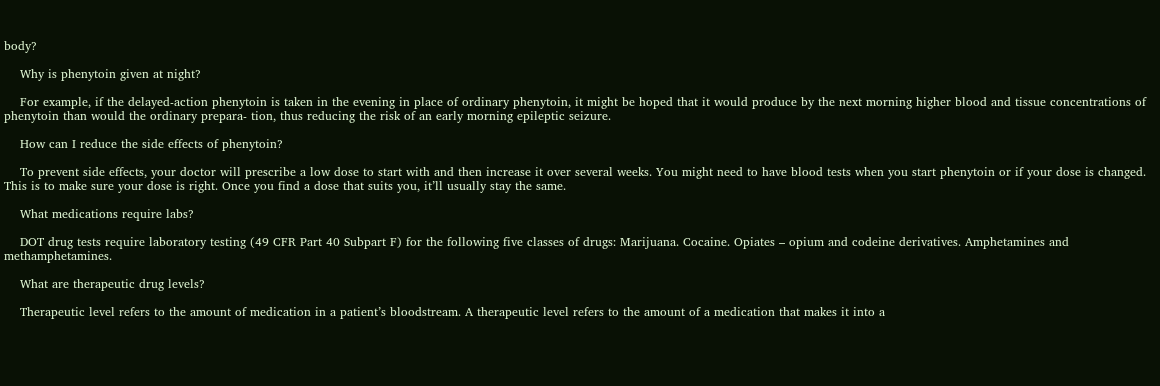body?

    Why is phenytoin given at night?

    For example, if the delayed-action phenytoin is taken in the evening in place of ordinary phenytoin, it might be hoped that it would produce by the next morning higher blood and tissue concentrations of phenytoin than would the ordinary prepara- tion, thus reducing the risk of an early morning epileptic seizure.

    How can I reduce the side effects of phenytoin?

    To prevent side effects, your doctor will prescribe a low dose to start with and then increase it over several weeks. You might need to have blood tests when you start phenytoin or if your dose is changed. This is to make sure your dose is right. Once you find a dose that suits you, it’ll usually stay the same.

    What medications require labs?

    DOT drug tests require laboratory testing (49 CFR Part 40 Subpart F) for the following five classes of drugs: Marijuana. Cocaine. Opiates – opium and codeine derivatives. Amphetamines and methamphetamines.

    What are therapeutic drug levels?

    Therapeutic level refers to the amount of medication in a patient’s bloodstream. A therapeutic level refers to the amount of a medication that makes it into a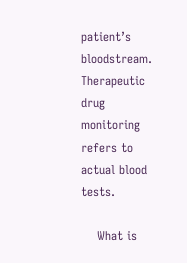patient’s bloodstream. Therapeutic drug monitoring refers to actual blood tests.

    What is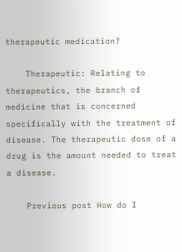therapeutic medication?

    Therapeutic: Relating to therapeutics, the branch of medicine that is concerned specifically with the treatment of disease. The therapeutic dose of a drug is the amount needed to treat a disease.

    Previous post How do I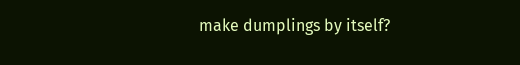make dumplings by itself?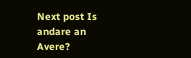Next post Is andare an Avere?